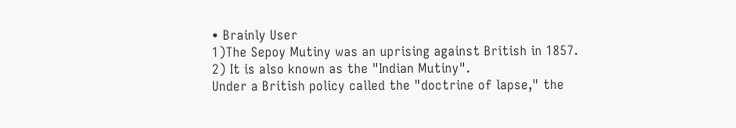• Brainly User
1)The Sepoy Mutiny was an uprising against British in 1857.
2) It is also known as the "Indian Mutiny".
Under a British policy called the "doctrine of lapse," the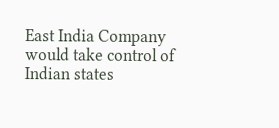East India Company would take control of Indian states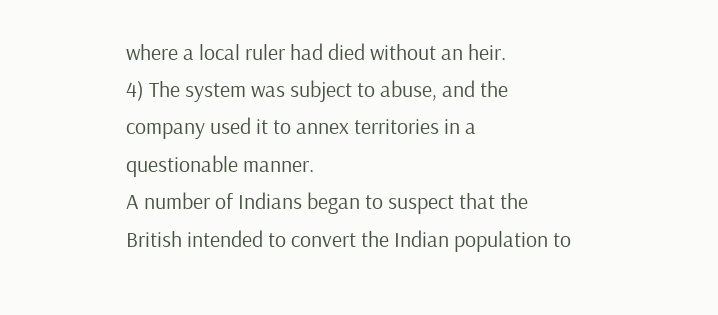where a local ruler had died without an heir.
4) The system was subject to abuse, and the company used it to annex territories in a questionable manner.
A number of Indians began to suspect that the British intended to convert the Indian population to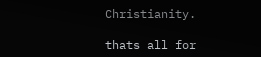Christianity.

thats all for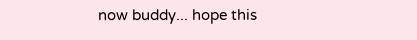now buddy... hope this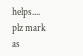helps.... plz mark as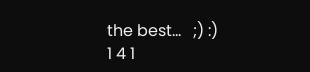the best...   ;) :)
1 4 1